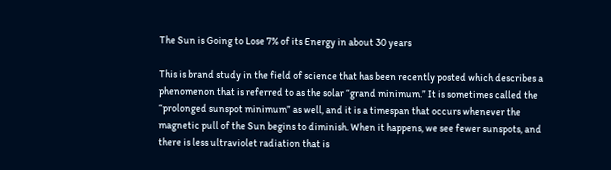The Sun is Going to Lose 7% of its Energy in about 30 years

This is brand study in the field of science that has been recently posted which describes a phenomenon that is referred to as the solar “grand minimum.” It is sometimes called the “prolonged sunspot minimum” as well, and it is a timespan that occurs whenever the magnetic pull of the Sun begins to diminish. When it happens, we see fewer sunspots, and there is less ultraviolet radiation that is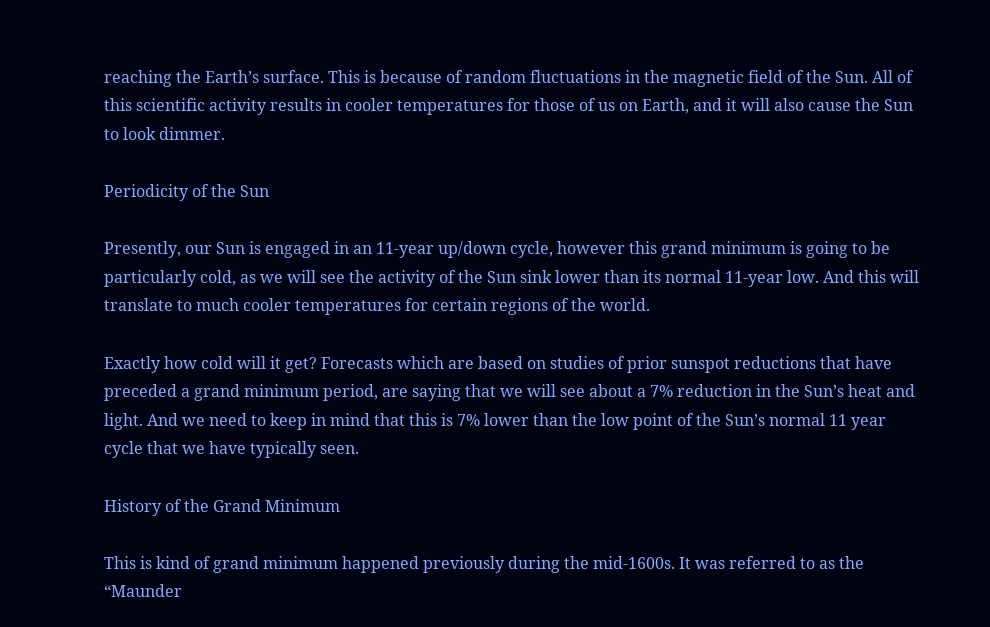reaching the Earth’s surface. This is because of random fluctuations in the magnetic field of the Sun. All of this scientific activity results in cooler temperatures for those of us on Earth, and it will also cause the Sun to look dimmer.

Periodicity of the Sun

Presently, our Sun is engaged in an 11-year up/down cycle, however this grand minimum is going to be particularly cold, as we will see the activity of the Sun sink lower than its normal 11-year low. And this will translate to much cooler temperatures for certain regions of the world.

Exactly how cold will it get? Forecasts which are based on studies of prior sunspot reductions that have preceded a grand minimum period, are saying that we will see about a 7% reduction in the Sun’s heat and light. And we need to keep in mind that this is 7% lower than the low point of the Sun’s normal 11 year cycle that we have typically seen.

History of the Grand Minimum

This is kind of grand minimum happened previously during the mid-1600s. It was referred to as the “Maunder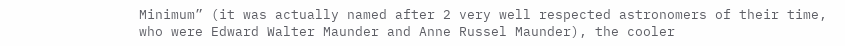Minimum” (it was actually named after 2 very well respected astronomers of their time, who were Edward Walter Maunder and Anne Russel Maunder), the cooler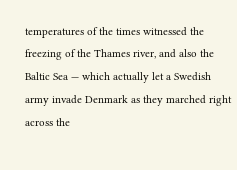temperatures of the times witnessed the freezing of the Thames river, and also the Baltic Sea — which actually let a Swedish army invade Denmark as they marched right across the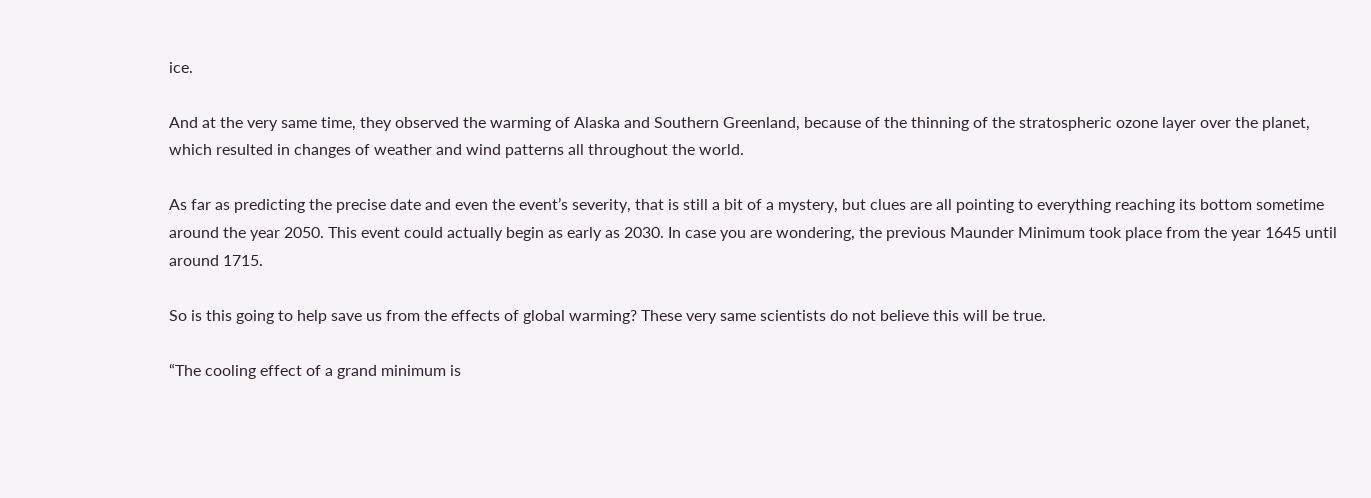ice.

And at the very same time, they observed the warming of Alaska and Southern Greenland, because of the thinning of the stratospheric ozone layer over the planet, which resulted in changes of weather and wind patterns all throughout the world.

As far as predicting the precise date and even the event’s severity, that is still a bit of a mystery, but clues are all pointing to everything reaching its bottom sometime around the year 2050. This event could actually begin as early as 2030. In case you are wondering, the previous Maunder Minimum took place from the year 1645 until around 1715.

So is this going to help save us from the effects of global warming? These very same scientists do not believe this will be true.

“The cooling effect of a grand minimum is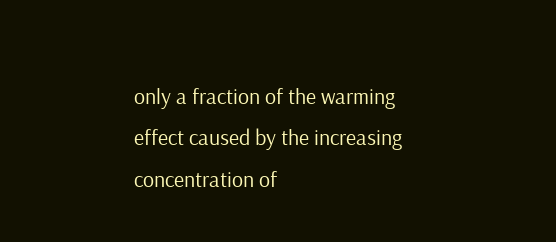only a fraction of the warming effect caused by the increasing concentration of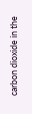carbon dioxide in the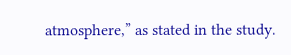atmosphere,” as stated in the study.